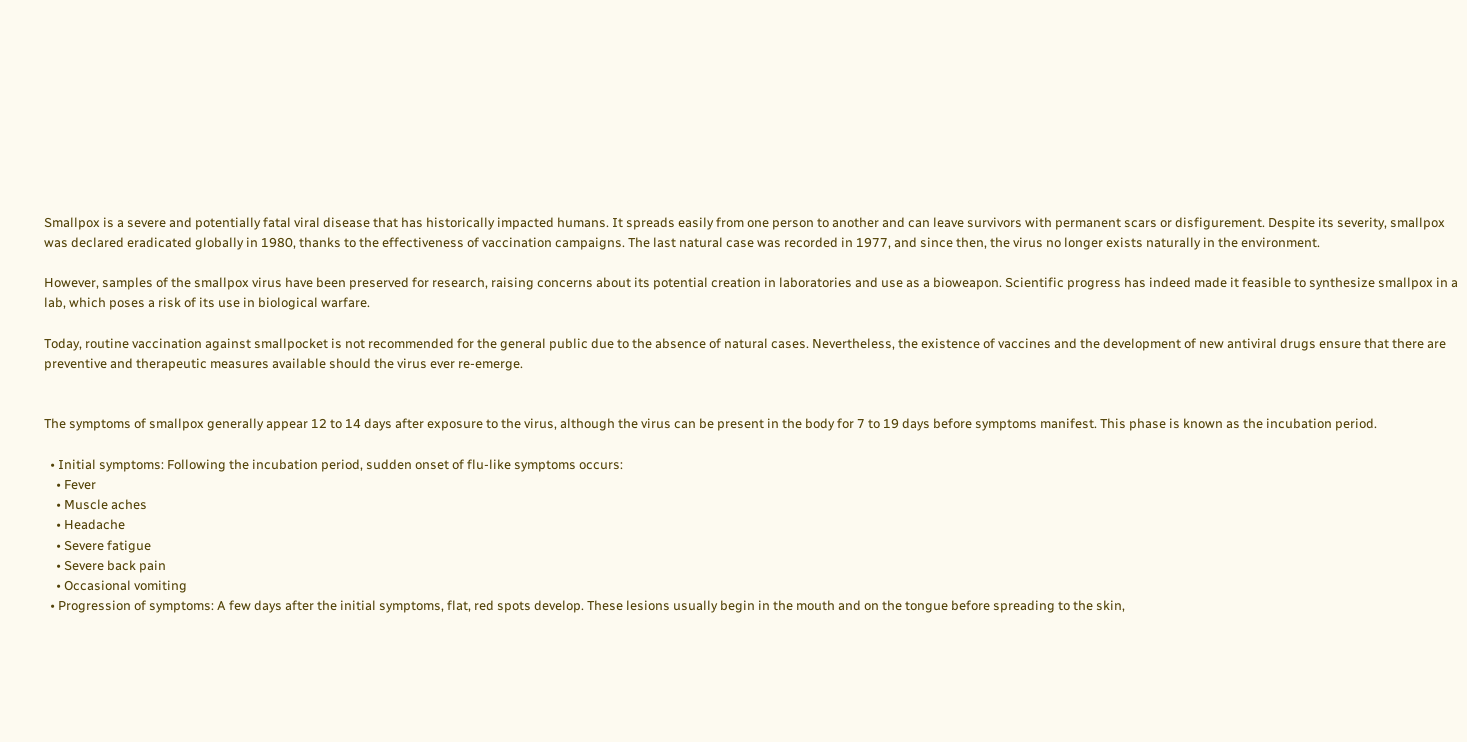Smallpox is a severe and potentially fatal viral disease that has historically impacted humans. It spreads easily from one person to another and can leave survivors with permanent scars or disfigurement. Despite its severity, smallpox was declared eradicated globally in 1980, thanks to the effectiveness of vaccination campaigns. The last natural case was recorded in 1977, and since then, the virus no longer exists naturally in the environment.

However, samples of the smallpox virus have been preserved for research, raising concerns about its potential creation in laboratories and use as a bioweapon. Scientific progress has indeed made it feasible to synthesize smallpox in a lab, which poses a risk of its use in biological warfare.

Today, routine vaccination against smallpocket is not recommended for the general public due to the absence of natural cases. Nevertheless, the existence of vaccines and the development of new antiviral drugs ensure that there are preventive and therapeutic measures available should the virus ever re-emerge.


The symptoms of smallpox generally appear 12 to 14 days after exposure to the virus, although the virus can be present in the body for 7 to 19 days before symptoms manifest. This phase is known as the incubation period.

  • Initial symptoms: Following the incubation period, sudden onset of flu-like symptoms occurs:
    • Fever
    • Muscle aches
    • Headache
    • Severe fatigue
    • Severe back pain
    • Occasional vomiting
  • Progression of symptoms: A few days after the initial symptoms, flat, red spots develop. These lesions usually begin in the mouth and on the tongue before spreading to the skin,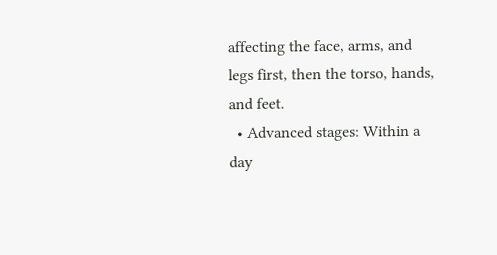affecting the face, arms, and legs first, then the torso, hands, and feet.
  • Advanced stages: Within a day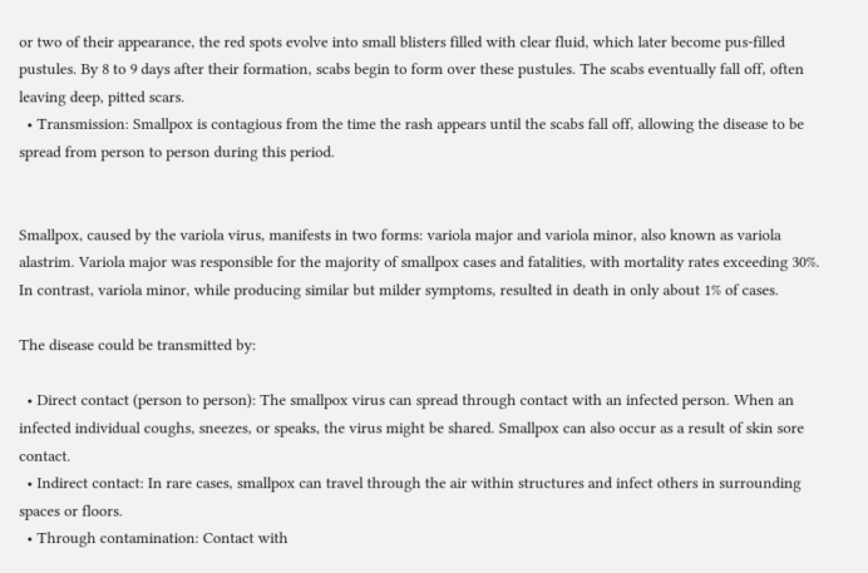or two of their appearance, the red spots evolve into small blisters filled with clear fluid, which later become pus-filled pustules. By 8 to 9 days after their formation, scabs begin to form over these pustules. The scabs eventually fall off, often leaving deep, pitted scars.
  • Transmission: Smallpox is contagious from the time the rash appears until the scabs fall off, allowing the disease to be spread from person to person during this period.


Smallpox, caused by the variola virus, manifests in two forms: variola major and variola minor, also known as variola alastrim. Variola major was responsible for the majority of smallpox cases and fatalities, with mortality rates exceeding 30%. In contrast, variola minor, while producing similar but milder symptoms, resulted in death in only about 1% of cases.

The disease could be transmitted by:

  • Direct contact (person to person): The smallpox virus can spread through contact with an infected person. When an infected individual coughs, sneezes, or speaks, the virus might be shared. Smallpox can also occur as a result of skin sore contact.
  • Indirect contact: In rare cases, smallpox can travel through the air within structures and infect others in surrounding spaces or floors.
  • Through contamination: Contact with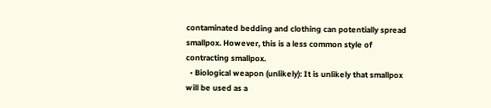contaminated bedding and clothing can potentially spread smallpox. However, this is a less common style of contracting smallpox.
  • Biological weapon (unlikely): It is unlikely that smallpox will be used as a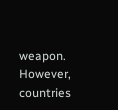weapon. However, countries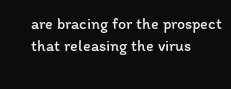are bracing for the prospect that releasing the virus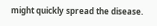might quickly spread the disease.